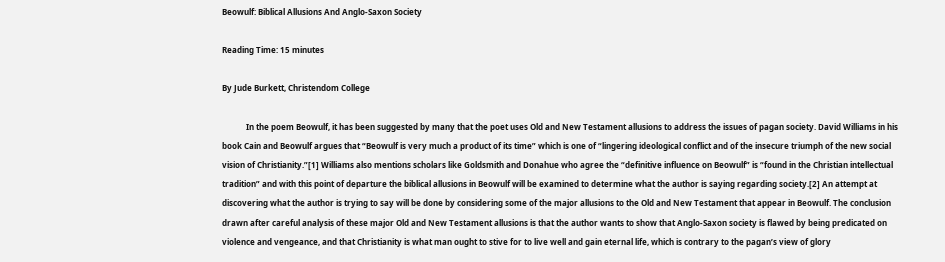Beowulf: Biblical Allusions And Anglo-Saxon Society

Reading Time: 15 minutes

By Jude Burkett, Christendom College

            In the poem Beowulf, it has been suggested by many that the poet uses Old and New Testament allusions to address the issues of pagan society. David Williams in his book Cain and Beowulf argues that “Beowulf is very much a product of its time” which is one of “lingering ideological conflict and of the insecure triumph of the new social vision of Christianity.”[1] Williams also mentions scholars like Goldsmith and Donahue who agree the “definitive influence on Beowulf” is “found in the Christian intellectual tradition” and with this point of departure the biblical allusions in Beowulf will be examined to determine what the author is saying regarding society.[2] An attempt at discovering what the author is trying to say will be done by considering some of the major allusions to the Old and New Testament that appear in Beowulf. The conclusion drawn after careful analysis of these major Old and New Testament allusions is that the author wants to show that Anglo-Saxon society is flawed by being predicated on violence and vengeance, and that Christianity is what man ought to stive for to live well and gain eternal life, which is contrary to the pagan’s view of glory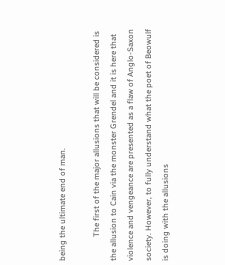being the ultimate end of man.

            The first of the major allusions that will be considered is the allusion to Cain via the monster Grendel and it is here that violence and vengeance are presented as a flaw of Anglo-Saxon society. However, to fully understand what the poet of Beowulf is doing with the allusions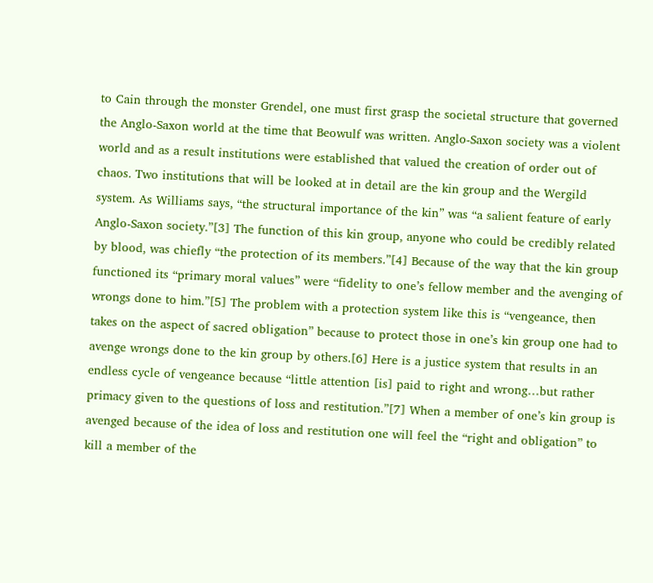to Cain through the monster Grendel, one must first grasp the societal structure that governed the Anglo-Saxon world at the time that Beowulf was written. Anglo-Saxon society was a violent world and as a result institutions were established that valued the creation of order out of chaos. Two institutions that will be looked at in detail are the kin group and the Wergild system. As Williams says, “the structural importance of the kin” was “a salient feature of early Anglo-Saxon society.”[3] The function of this kin group, anyone who could be credibly related by blood, was chiefly “the protection of its members.”[4] Because of the way that the kin group functioned its “primary moral values” were “fidelity to one’s fellow member and the avenging of wrongs done to him.”[5] The problem with a protection system like this is “vengeance, then takes on the aspect of sacred obligation” because to protect those in one’s kin group one had to avenge wrongs done to the kin group by others.[6] Here is a justice system that results in an endless cycle of vengeance because “little attention [is] paid to right and wrong…but rather primacy given to the questions of loss and restitution.”[7] When a member of one’s kin group is avenged because of the idea of loss and restitution one will feel the “right and obligation” to kill a member of the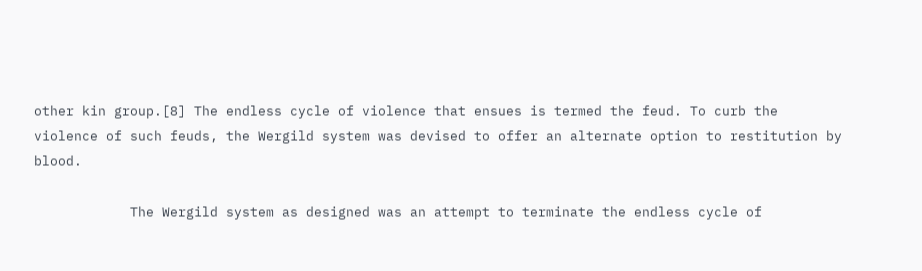other kin group.[8] The endless cycle of violence that ensues is termed the feud. To curb the violence of such feuds, the Wergild system was devised to offer an alternate option to restitution by blood.

            The Wergild system as designed was an attempt to terminate the endless cycle of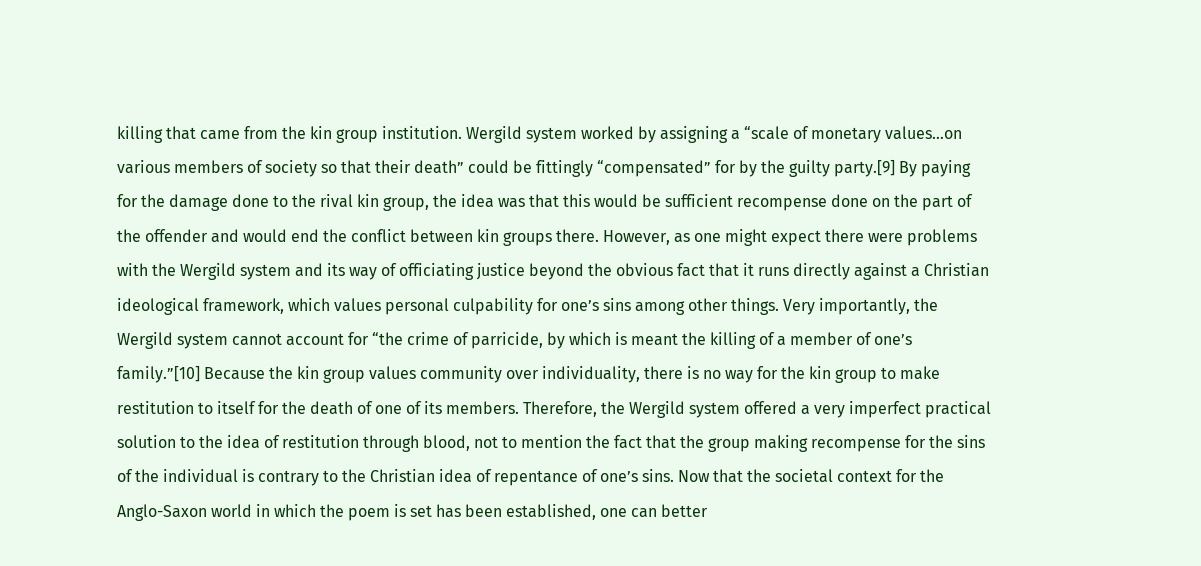killing that came from the kin group institution. Wergild system worked by assigning a “scale of monetary values…on various members of society so that their death” could be fittingly “compensated” for by the guilty party.[9] By paying for the damage done to the rival kin group, the idea was that this would be sufficient recompense done on the part of the offender and would end the conflict between kin groups there. However, as one might expect there were problems with the Wergild system and its way of officiating justice beyond the obvious fact that it runs directly against a Christian ideological framework, which values personal culpability for one’s sins among other things. Very importantly, the Wergild system cannot account for “the crime of parricide, by which is meant the killing of a member of one’s family.”[10] Because the kin group values community over individuality, there is no way for the kin group to make restitution to itself for the death of one of its members. Therefore, the Wergild system offered a very imperfect practical solution to the idea of restitution through blood, not to mention the fact that the group making recompense for the sins of the individual is contrary to the Christian idea of repentance of one’s sins. Now that the societal context for the Anglo-Saxon world in which the poem is set has been established, one can better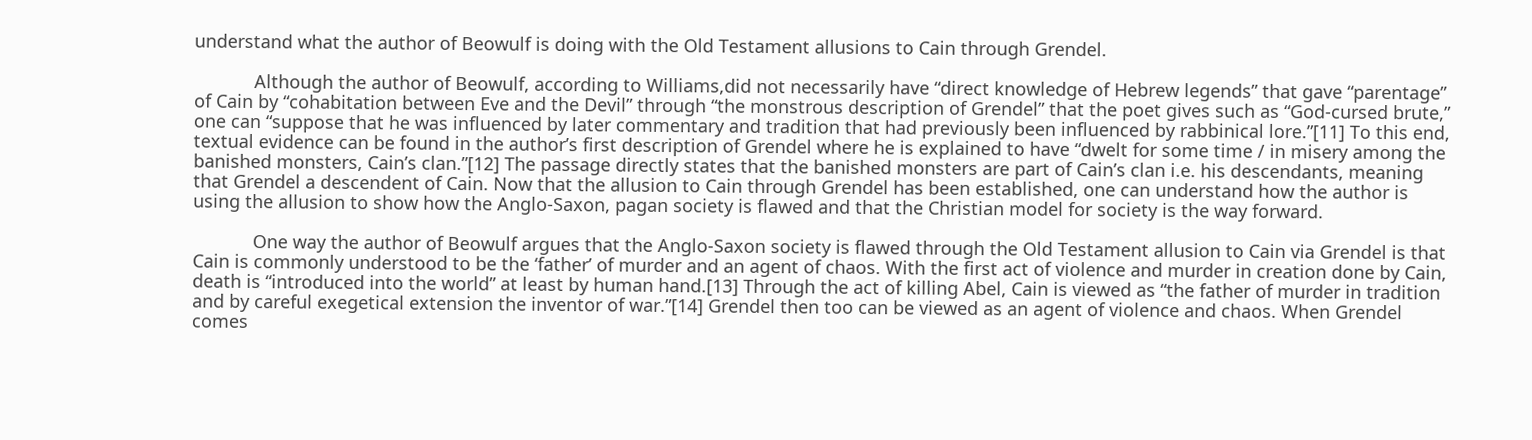understand what the author of Beowulf is doing with the Old Testament allusions to Cain through Grendel.

            Although the author of Beowulf, according to Williams,did not necessarily have “direct knowledge of Hebrew legends” that gave “parentage” of Cain by “cohabitation between Eve and the Devil” through “the monstrous description of Grendel” that the poet gives such as “God-cursed brute,” one can “suppose that he was influenced by later commentary and tradition that had previously been influenced by rabbinical lore.”[11] To this end, textual evidence can be found in the author’s first description of Grendel where he is explained to have “dwelt for some time / in misery among the banished monsters, Cain’s clan.”[12] The passage directly states that the banished monsters are part of Cain’s clan i.e. his descendants, meaning that Grendel a descendent of Cain. Now that the allusion to Cain through Grendel has been established, one can understand how the author is using the allusion to show how the Anglo-Saxon, pagan society is flawed and that the Christian model for society is the way forward.

            One way the author of Beowulf argues that the Anglo-Saxon society is flawed through the Old Testament allusion to Cain via Grendel is that Cain is commonly understood to be the ‘father’ of murder and an agent of chaos. With the first act of violence and murder in creation done by Cain, death is “introduced into the world” at least by human hand.[13] Through the act of killing Abel, Cain is viewed as “the father of murder in tradition and by careful exegetical extension the inventor of war.”[14] Grendel then too can be viewed as an agent of violence and chaos. When Grendel comes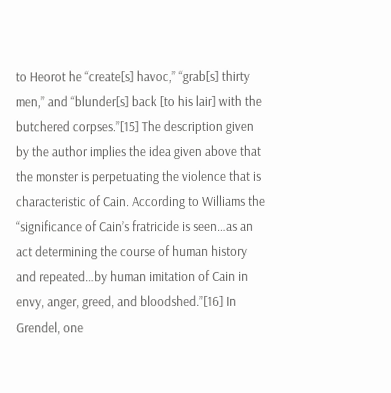to Heorot he “create[s] havoc,” “grab[s] thirty men,” and “blunder[s] back [to his lair] with the butchered corpses.”[15] The description given by the author implies the idea given above that the monster is perpetuating the violence that is characteristic of Cain. According to Williams the “significance of Cain’s fratricide is seen…as an act determining the course of human history and repeated…by human imitation of Cain in envy, anger, greed, and bloodshed.”[16] In Grendel, one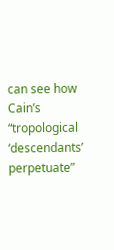can see how Cain’s “tropological ‘descendants’ perpetuate”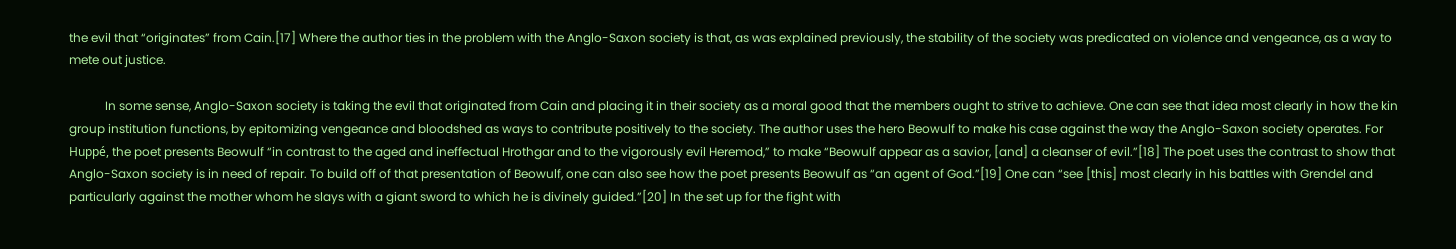the evil that “originates” from Cain.[17] Where the author ties in the problem with the Anglo-Saxon society is that, as was explained previously, the stability of the society was predicated on violence and vengeance, as a way to mete out justice.

            In some sense, Anglo-Saxon society is taking the evil that originated from Cain and placing it in their society as a moral good that the members ought to strive to achieve. One can see that idea most clearly in how the kin group institution functions, by epitomizing vengeance and bloodshed as ways to contribute positively to the society. The author uses the hero Beowulf to make his case against the way the Anglo-Saxon society operates. For Huppé, the poet presents Beowulf “in contrast to the aged and ineffectual Hrothgar and to the vigorously evil Heremod,” to make “Beowulf appear as a savior, [and] a cleanser of evil.”[18] The poet uses the contrast to show that Anglo-Saxon society is in need of repair. To build off of that presentation of Beowulf, one can also see how the poet presents Beowulf as “an agent of God.”[19] One can “see [this] most clearly in his battles with Grendel and particularly against the mother whom he slays with a giant sword to which he is divinely guided.”[20] In the set up for the fight with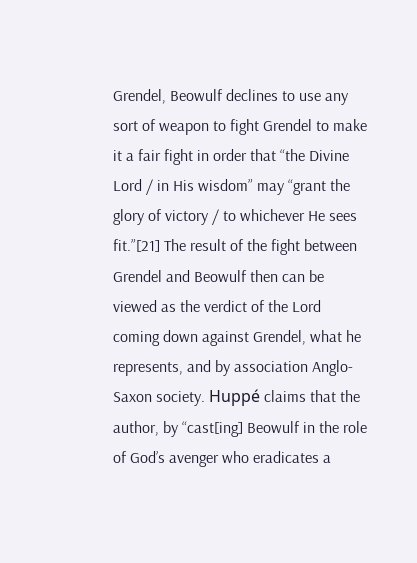Grendel, Beowulf declines to use any sort of weapon to fight Grendel to make it a fair fight in order that “the Divine Lord / in His wisdom” may “grant the glory of victory / to whichever He sees fit.”[21] The result of the fight between Grendel and Beowulf then can be viewed as the verdict of the Lord coming down against Grendel, what he represents, and by association Anglo-Saxon society. Huppé claims that the author, by “cast[ing] Beowulf in the role of God’s avenger who eradicates a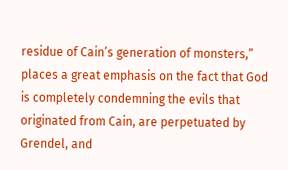residue of Cain’s generation of monsters,” places a great emphasis on the fact that God is completely condemning the evils that originated from Cain, are perpetuated by Grendel, and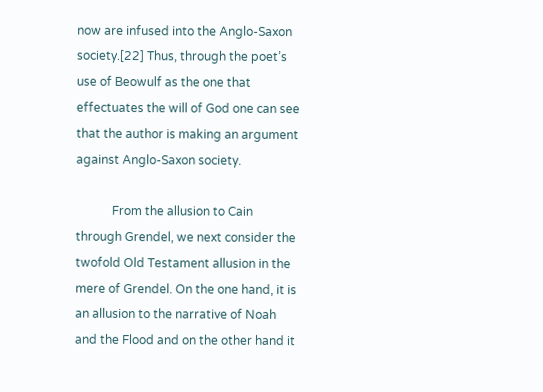now are infused into the Anglo-Saxon society.[22] Thus, through the poet’s use of Beowulf as the one that effectuates the will of God one can see that the author is making an argument against Anglo-Saxon society.

            From the allusion to Cain through Grendel, we next consider the twofold Old Testament allusion in the mere of Grendel. On the one hand, it is an allusion to the narrative of Noah and the Flood and on the other hand it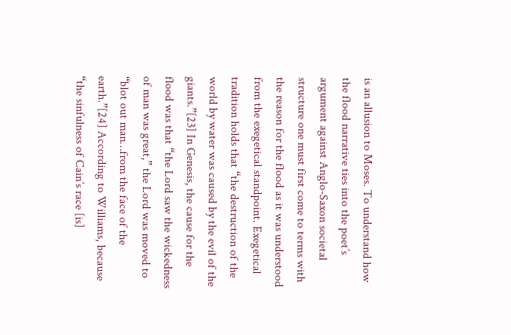is an allusion to Moses. To understand how the flood narrative ties into the poet’s argument against Anglo-Saxon societal structure one must first come to terms with the reason for the flood as it was understood from the exegetical standpoint. Exegetical tradition holds that “the destruction of the world by water was caused by the evil of the giants.”[23] In Genesis, the cause for the flood was that “the Lord saw the wickedness of man was great,” the Lord was moved to “blot out man…from the face of the earth.”[24] According to Williams, because “the sinfulness of Cain’s race [is]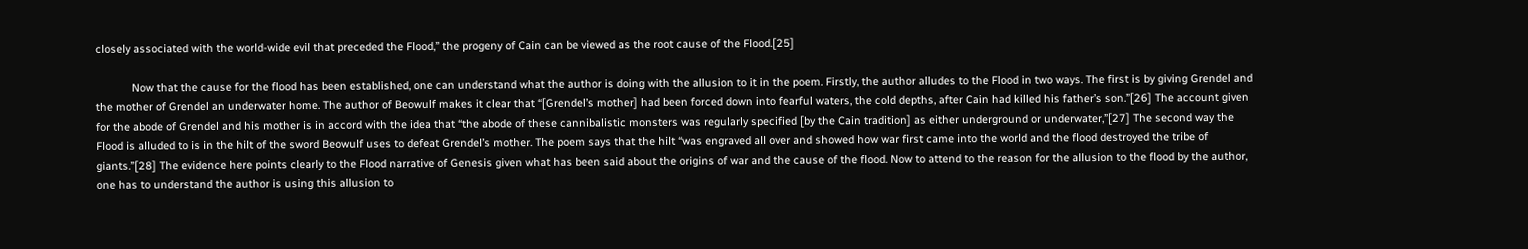closely associated with the world-wide evil that preceded the Flood,” the progeny of Cain can be viewed as the root cause of the Flood.[25]

            Now that the cause for the flood has been established, one can understand what the author is doing with the allusion to it in the poem. Firstly, the author alludes to the Flood in two ways. The first is by giving Grendel and the mother of Grendel an underwater home. The author of Beowulf makes it clear that “[Grendel’s mother] had been forced down into fearful waters, the cold depths, after Cain had killed his father’s son.”[26] The account given for the abode of Grendel and his mother is in accord with the idea that “the abode of these cannibalistic monsters was regularly specified [by the Cain tradition] as either underground or underwater,”[27] The second way the Flood is alluded to is in the hilt of the sword Beowulf uses to defeat Grendel’s mother. The poem says that the hilt “was engraved all over and showed how war first came into the world and the flood destroyed the tribe of giants.”[28] The evidence here points clearly to the Flood narrative of Genesis given what has been said about the origins of war and the cause of the flood. Now to attend to the reason for the allusion to the flood by the author, one has to understand the author is using this allusion to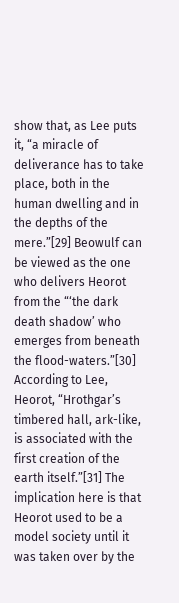show that, as Lee puts it, “a miracle of deliverance has to take place, both in the human dwelling and in the depths of the mere.”[29] Beowulf can be viewed as the one who delivers Heorot from the “‘the dark death shadow’ who emerges from beneath the flood-waters.”[30] According to Lee, Heorot, “Hrothgar’s timbered hall, ark-like, is associated with the first creation of the earth itself.”[31] The implication here is that Heorot used to be a model society until it was taken over by the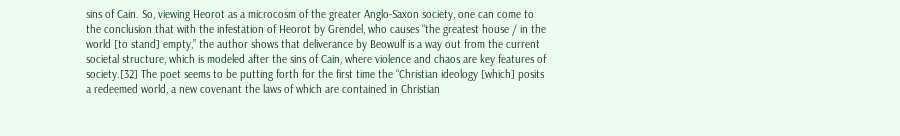sins of Cain. So, viewing Heorot as a microcosm of the greater Anglo-Saxon society, one can come to the conclusion that with the infestation of Heorot by Grendel, who causes “the greatest house / in the world [to stand] empty,” the author shows that deliverance by Beowulf is a way out from the current societal structure, which is modeled after the sins of Cain, where violence and chaos are key features of society.[32] The poet seems to be putting forth for the first time the “Christian ideology [which] posits a redeemed world, a new covenant the laws of which are contained in Christian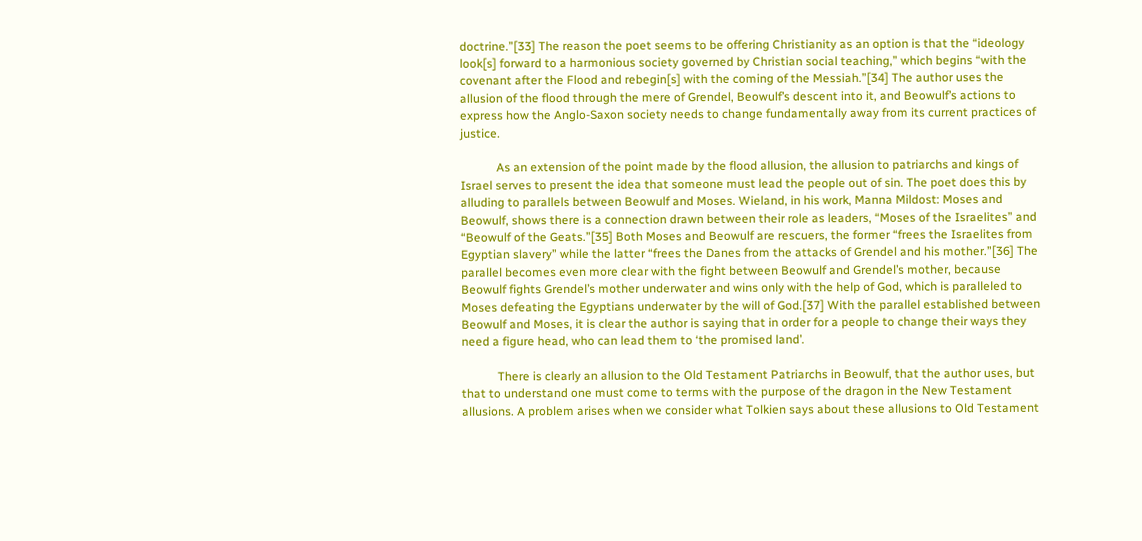doctrine.”[33] The reason the poet seems to be offering Christianity as an option is that the “ideology look[s] forward to a harmonious society governed by Christian social teaching,” which begins “with the covenant after the Flood and rebegin[s] with the coming of the Messiah.”[34] The author uses the allusion of the flood through the mere of Grendel, Beowulf’s descent into it, and Beowulf’s actions to express how the Anglo-Saxon society needs to change fundamentally away from its current practices of justice.

            As an extension of the point made by the flood allusion, the allusion to patriarchs and kings of Israel serves to present the idea that someone must lead the people out of sin. The poet does this by alluding to parallels between Beowulf and Moses. Wieland, in his work, Manna Mildost: Moses and Beowulf, shows there is a connection drawn between their role as leaders, “Moses of the Israelites” and “Beowulf of the Geats.”[35] Both Moses and Beowulf are rescuers, the former “frees the Israelites from Egyptian slavery” while the latter “frees the Danes from the attacks of Grendel and his mother.”[36] The parallel becomes even more clear with the fight between Beowulf and Grendel’s mother, because Beowulf fights Grendel’s mother underwater and wins only with the help of God, which is paralleled to Moses defeating the Egyptians underwater by the will of God.[37] With the parallel established between Beowulf and Moses, it is clear the author is saying that in order for a people to change their ways they need a figure head, who can lead them to ‘the promised land’.

            There is clearly an allusion to the Old Testament Patriarchs in Beowulf, that the author uses, but that to understand one must come to terms with the purpose of the dragon in the New Testament allusions. A problem arises when we consider what Tolkien says about these allusions to Old Testament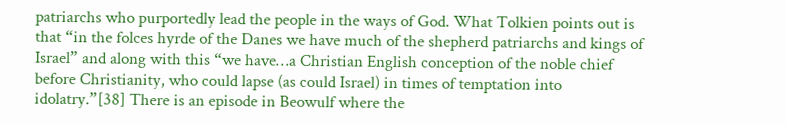patriarchs who purportedly lead the people in the ways of God. What Tolkien points out is that “in the folces hyrde of the Danes we have much of the shepherd patriarchs and kings of Israel” and along with this “we have…a Christian English conception of the noble chief before Christianity, who could lapse (as could Israel) in times of temptation into idolatry.”[38] There is an episode in Beowulf where the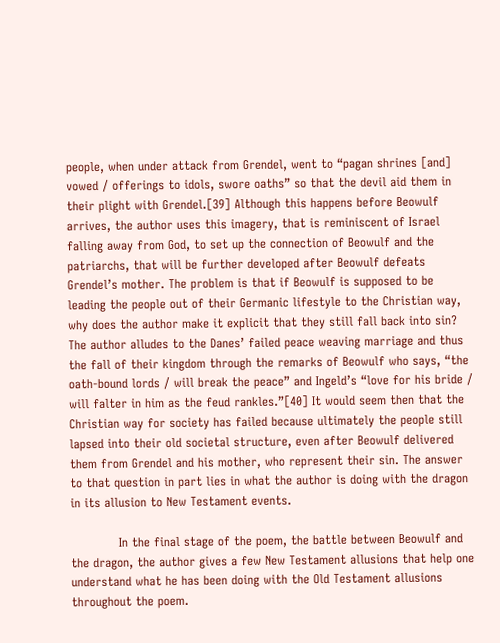people, when under attack from Grendel, went to “pagan shrines [and] vowed / offerings to idols, swore oaths” so that the devil aid them in their plight with Grendel.[39] Although this happens before Beowulf arrives, the author uses this imagery, that is reminiscent of Israel falling away from God, to set up the connection of Beowulf and the patriarchs, that will be further developed after Beowulf defeats Grendel’s mother. The problem is that if Beowulf is supposed to be leading the people out of their Germanic lifestyle to the Christian way, why does the author make it explicit that they still fall back into sin? The author alludes to the Danes’ failed peace weaving marriage and thus the fall of their kingdom through the remarks of Beowulf who says, “the oath-bound lords / will break the peace” and Ingeld’s “love for his bride / will falter in him as the feud rankles.”[40] It would seem then that the Christian way for society has failed because ultimately the people still lapsed into their old societal structure, even after Beowulf delivered them from Grendel and his mother, who represent their sin. The answer to that question in part lies in what the author is doing with the dragon in its allusion to New Testament events.

            In the final stage of the poem, the battle between Beowulf and the dragon, the author gives a few New Testament allusions that help one understand what he has been doing with the Old Testament allusions throughout the poem.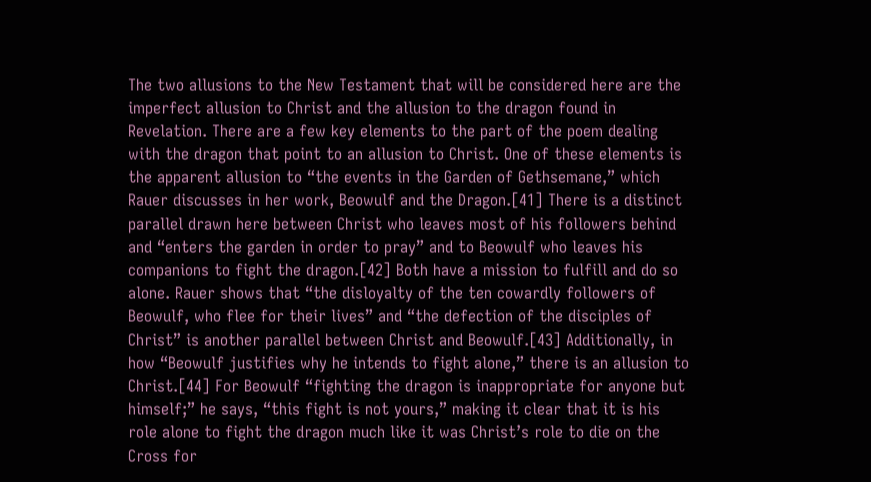The two allusions to the New Testament that will be considered here are the imperfect allusion to Christ and the allusion to the dragon found in Revelation. There are a few key elements to the part of the poem dealing with the dragon that point to an allusion to Christ. One of these elements is the apparent allusion to “the events in the Garden of Gethsemane,” which Rauer discusses in her work, Beowulf and the Dragon.[41] There is a distinct parallel drawn here between Christ who leaves most of his followers behind and “enters the garden in order to pray” and to Beowulf who leaves his companions to fight the dragon.[42] Both have a mission to fulfill and do so alone. Rauer shows that “the disloyalty of the ten cowardly followers of Beowulf, who flee for their lives” and “the defection of the disciples of Christ” is another parallel between Christ and Beowulf.[43] Additionally, in how “Beowulf justifies why he intends to fight alone,” there is an allusion to Christ.[44] For Beowulf “fighting the dragon is inappropriate for anyone but himself;” he says, “this fight is not yours,” making it clear that it is his role alone to fight the dragon much like it was Christ’s role to die on the Cross for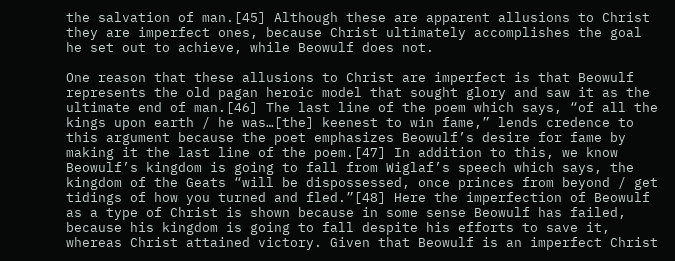the salvation of man.[45] Although these are apparent allusions to Christ they are imperfect ones, because Christ ultimately accomplishes the goal he set out to achieve, while Beowulf does not.

One reason that these allusions to Christ are imperfect is that Beowulf represents the old pagan heroic model that sought glory and saw it as the ultimate end of man.[46] The last line of the poem which says, “of all the kings upon earth / he was…[the] keenest to win fame,” lends credence to this argument because the poet emphasizes Beowulf’s desire for fame by making it the last line of the poem.[47] In addition to this, we know Beowulf’s kingdom is going to fall from Wiglaf’s speech which says, the kingdom of the Geats “will be dispossessed, once princes from beyond / get tidings of how you turned and fled.”[48] Here the imperfection of Beowulf as a type of Christ is shown because in some sense Beowulf has failed, because his kingdom is going to fall despite his efforts to save it, whereas Christ attained victory. Given that Beowulf is an imperfect Christ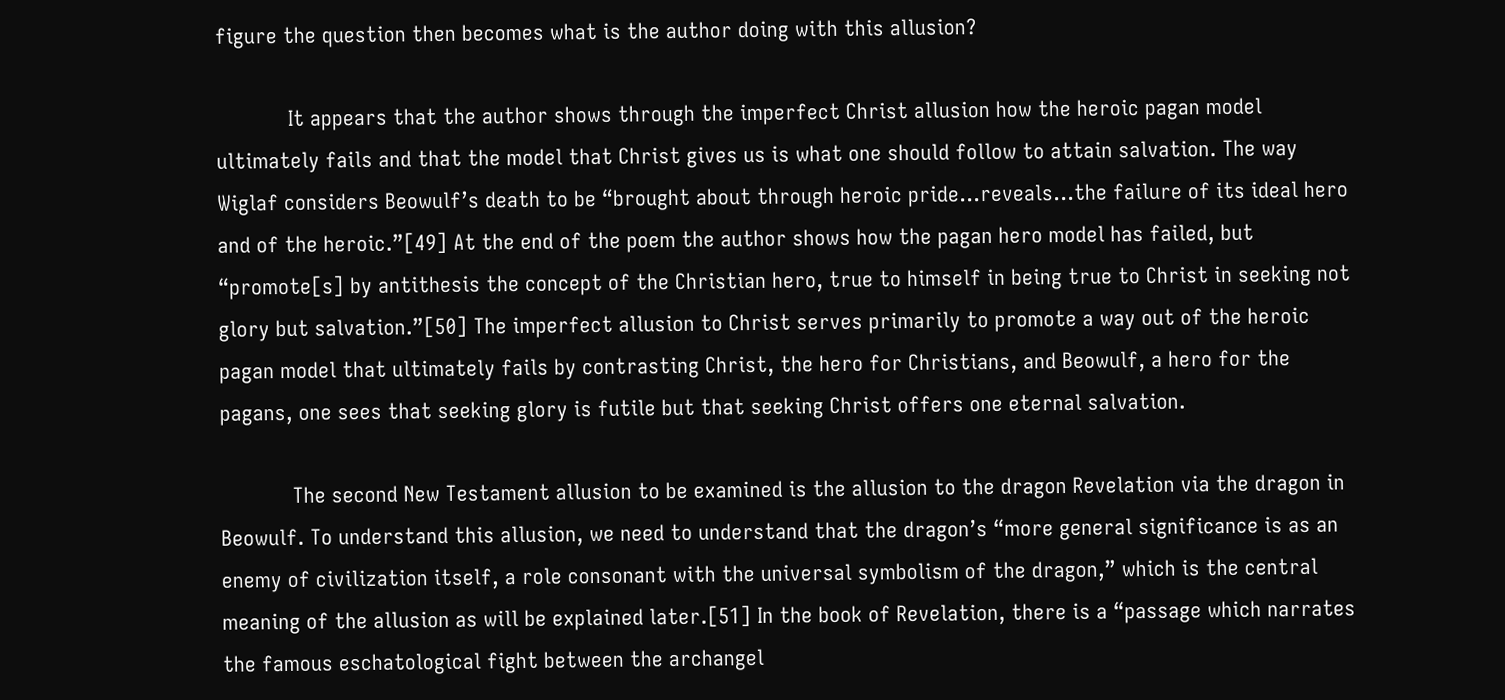figure the question then becomes what is the author doing with this allusion?

            It appears that the author shows through the imperfect Christ allusion how the heroic pagan model ultimately fails and that the model that Christ gives us is what one should follow to attain salvation. The way Wiglaf considers Beowulf’s death to be “brought about through heroic pride…reveals…the failure of its ideal hero and of the heroic.”[49] At the end of the poem the author shows how the pagan hero model has failed, but “promote[s] by antithesis the concept of the Christian hero, true to himself in being true to Christ in seeking not glory but salvation.”[50] The imperfect allusion to Christ serves primarily to promote a way out of the heroic pagan model that ultimately fails by contrasting Christ, the hero for Christians, and Beowulf, a hero for the pagans, one sees that seeking glory is futile but that seeking Christ offers one eternal salvation.

            The second New Testament allusion to be examined is the allusion to the dragon Revelation via the dragon in Beowulf. To understand this allusion, we need to understand that the dragon’s “more general significance is as an enemy of civilization itself, a role consonant with the universal symbolism of the dragon,” which is the central meaning of the allusion as will be explained later.[51] In the book of Revelation, there is a “passage which narrates the famous eschatological fight between the archangel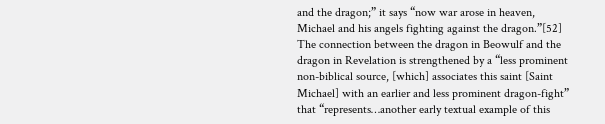and the dragon;” it says “now war arose in heaven, Michael and his angels fighting against the dragon.”[52] The connection between the dragon in Beowulf and the dragon in Revelation is strengthened by a “less prominent non-biblical source, [which] associates this saint [Saint Michael] with an earlier and less prominent dragon-fight” that “represents…another early textual example of this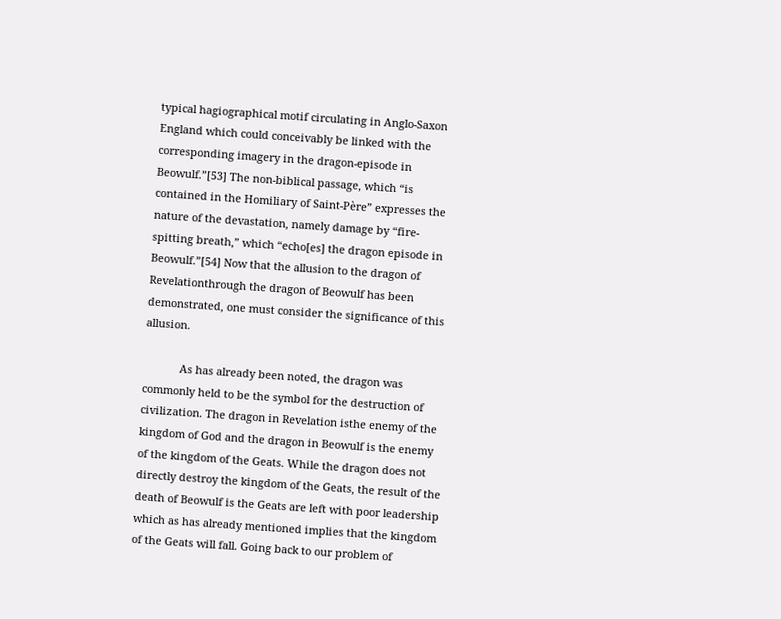typical hagiographical motif circulating in Anglo-Saxon England which could conceivably be linked with the corresponding imagery in the dragon-episode in Beowulf.”[53] The non-biblical passage, which “is contained in the Homiliary of Saint-Père” expresses the nature of the devastation, namely damage by “fire-spitting breath,” which “echo[es] the dragon episode in Beowulf.”[54] Now that the allusion to the dragon of Revelationthrough the dragon of Beowulf has been demonstrated, one must consider the significance of this allusion.

            As has already been noted, the dragon was commonly held to be the symbol for the destruction of civilization. The dragon in Revelation isthe enemy of the kingdom of God and the dragon in Beowulf is the enemy of the kingdom of the Geats. While the dragon does not directly destroy the kingdom of the Geats, the result of the death of Beowulf is the Geats are left with poor leadership which as has already mentioned implies that the kingdom of the Geats will fall. Going back to our problem of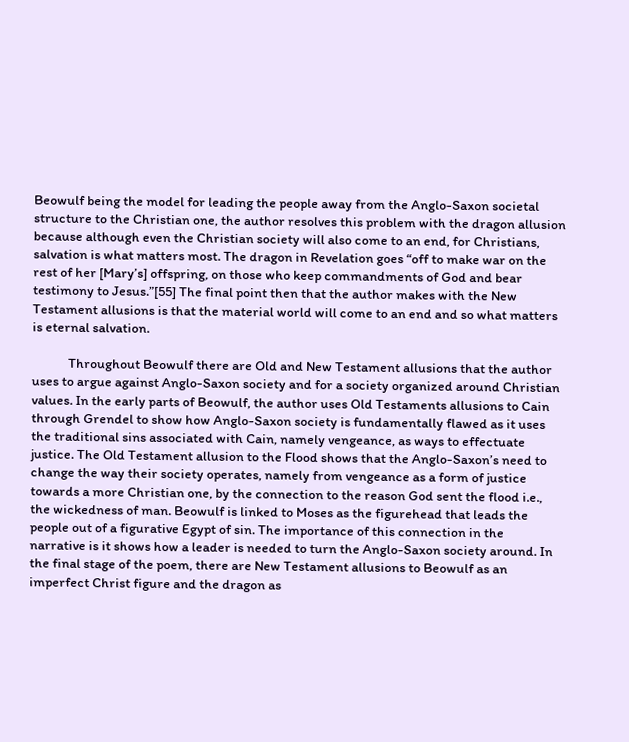Beowulf being the model for leading the people away from the Anglo-Saxon societal structure to the Christian one, the author resolves this problem with the dragon allusion because although even the Christian society will also come to an end, for Christians, salvation is what matters most. The dragon in Revelation goes “off to make war on the rest of her [Mary’s] offspring, on those who keep commandments of God and bear testimony to Jesus.”[55] The final point then that the author makes with the New Testament allusions is that the material world will come to an end and so what matters is eternal salvation.

            Throughout Beowulf there are Old and New Testament allusions that the author uses to argue against Anglo-Saxon society and for a society organized around Christian values. In the early parts of Beowulf, the author uses Old Testaments allusions to Cain through Grendel to show how Anglo-Saxon society is fundamentally flawed as it uses the traditional sins associated with Cain, namely vengeance, as ways to effectuate justice. The Old Testament allusion to the Flood shows that the Anglo-Saxon’s need to change the way their society operates, namely from vengeance as a form of justice towards a more Christian one, by the connection to the reason God sent the flood i.e., the wickedness of man. Beowulf is linked to Moses as the figurehead that leads the people out of a figurative Egypt of sin. The importance of this connection in the narrative is it shows how a leader is needed to turn the Anglo-Saxon society around. In the final stage of the poem, there are New Testament allusions to Beowulf as an imperfect Christ figure and the dragon as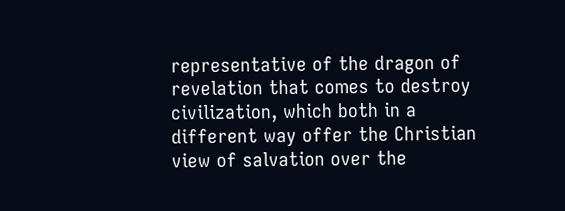representative of the dragon of revelation that comes to destroy civilization, which both in a different way offer the Christian view of salvation over the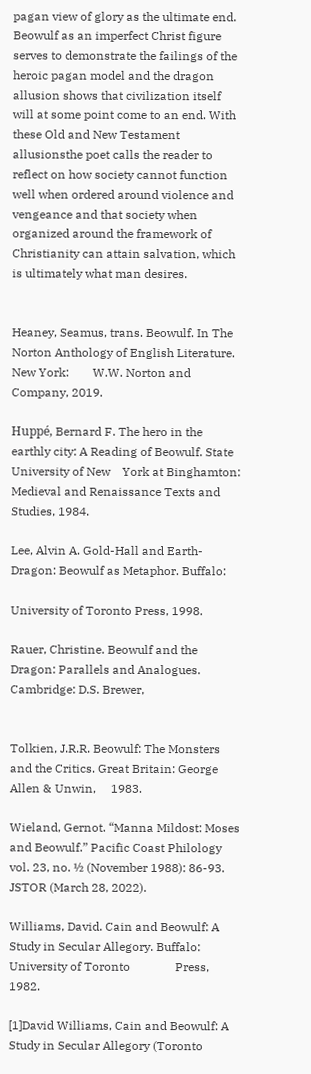pagan view of glory as the ultimate end. Beowulf as an imperfect Christ figure serves to demonstrate the failings of the heroic pagan model and the dragon allusion shows that civilization itself will at some point come to an end. With these Old and New Testament allusionsthe poet calls the reader to reflect on how society cannot function well when ordered around violence and vengeance and that society when organized around the framework of Christianity can attain salvation, which is ultimately what man desires.


Heaney, Seamus, trans. Beowulf. In The Norton Anthology of English Literature. New York:        W.W. Norton and Company, 2019.

Huppé, Bernard F. The hero in the earthly city: A Reading of Beowulf. State University of New    York at Binghamton: Medieval and Renaissance Texts and Studies, 1984.

Lee, Alvin A. Gold-Hall and Earth-Dragon: Beowulf as Metaphor. Buffalo:

University of Toronto Press, 1998.

Rauer, Christine. Beowulf and the Dragon: Parallels and Analogues. Cambridge: D.S. Brewer,


Tolkien, J.R.R. Beowulf: The Monsters and the Critics. Great Britain: George Allen & Unwin,     1983.

Wieland, Gernot. “Manna Mildost: Moses and Beowulf.” Pacific Coast Philology vol. 23, no. ½ (November 1988): 86-93. JSTOR (March 28, 2022).

Williams, David. Cain and Beowulf: A Study in Secular Allegory. Buffalo: University of Toronto               Press, 1982.

[1]David Williams, Cain and Beowulf: A Study in Secular Allegory (Toronto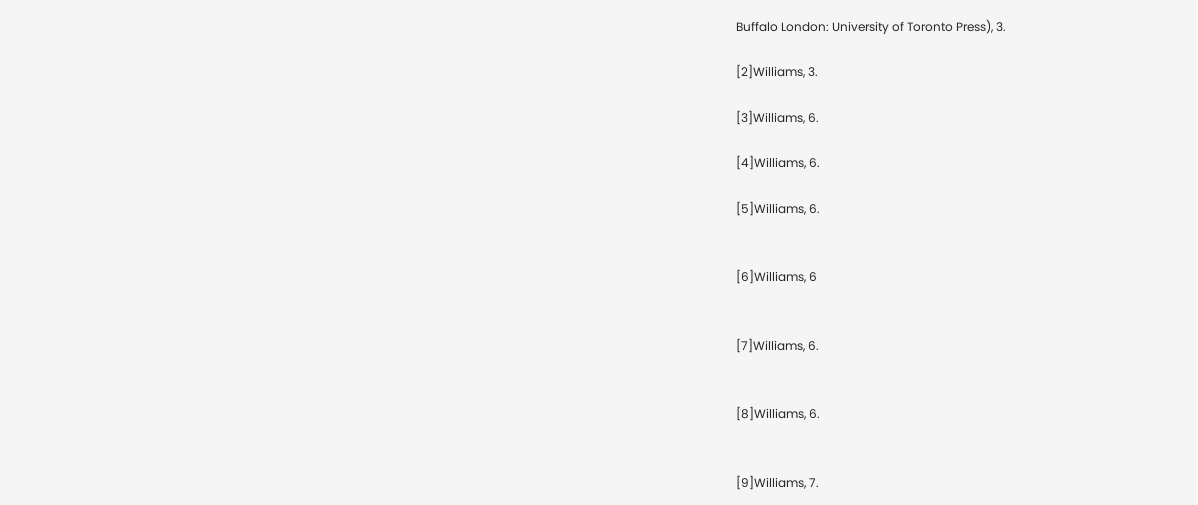Buffalo London: University of Toronto Press), 3.

[2]Williams, 3.

[3]Williams, 6.

[4]Williams, 6.

[5]Williams, 6.


[6]Williams, 6


[7]Williams, 6.


[8]Williams, 6.


[9]Williams, 7.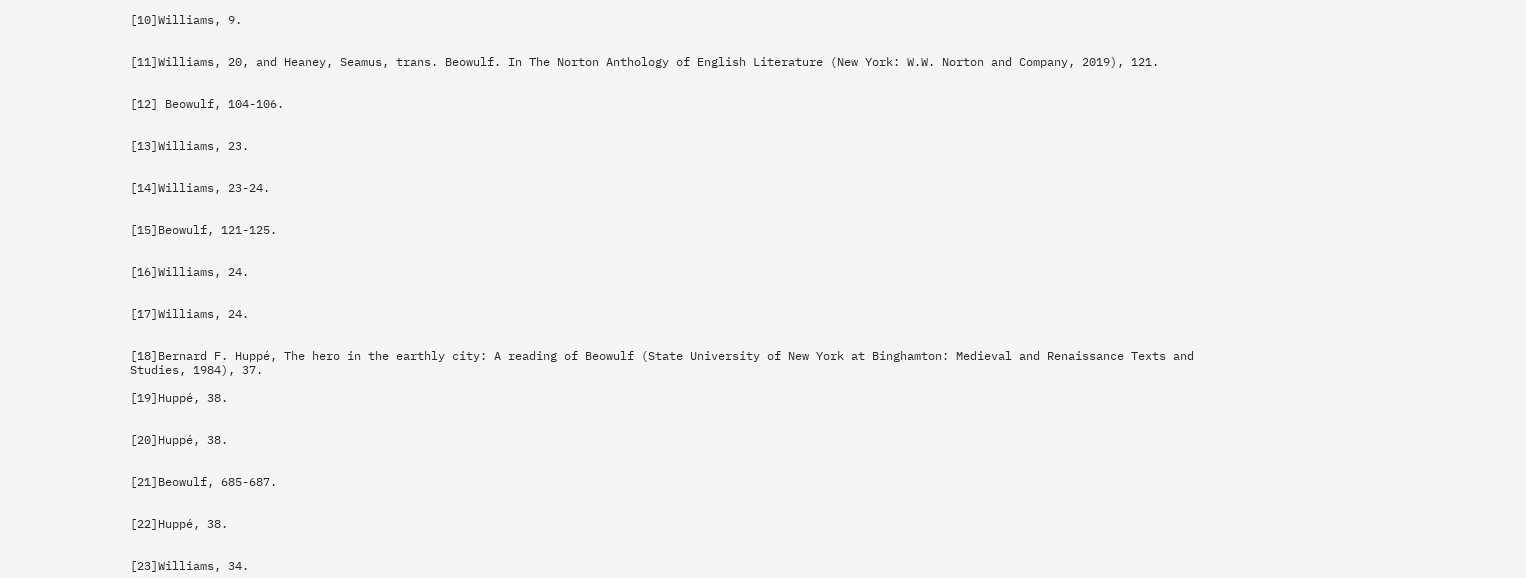[10]Williams, 9.


[11]Williams, 20, and Heaney, Seamus, trans. Beowulf. In The Norton Anthology of English Literature (New York: W.W. Norton and Company, 2019), 121.


[12] Beowulf, 104-106.


[13]Williams, 23.


[14]Williams, 23-24.


[15]Beowulf, 121-125.


[16]Williams, 24.


[17]Williams, 24.


[18]Bernard F. Huppé, The hero in the earthly city: A reading of Beowulf (State University of New York at Binghamton: Medieval and Renaissance Texts and Studies, 1984), 37.

[19]Huppé, 38.


[20]Huppé, 38.


[21]Beowulf, 685-687.


[22]Huppé, 38.


[23]Williams, 34.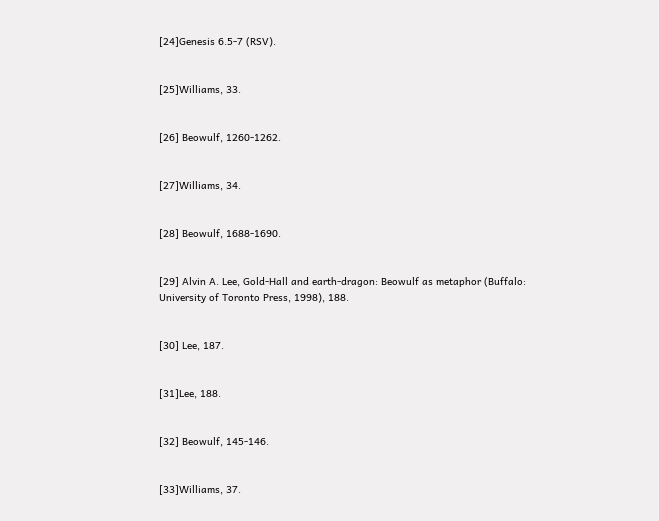[24]Genesis 6.5-7 (RSV).


[25]Williams, 33.


[26] Beowulf, 1260-1262.


[27]Williams, 34.


[28] Beowulf, 1688-1690.


[29] Alvin A. Lee, Gold-Hall and earth-dragon: Beowulf as metaphor (Buffalo: University of Toronto Press, 1998), 188.


[30] Lee, 187.


[31]Lee, 188.


[32] Beowulf, 145-146.


[33]Williams, 37.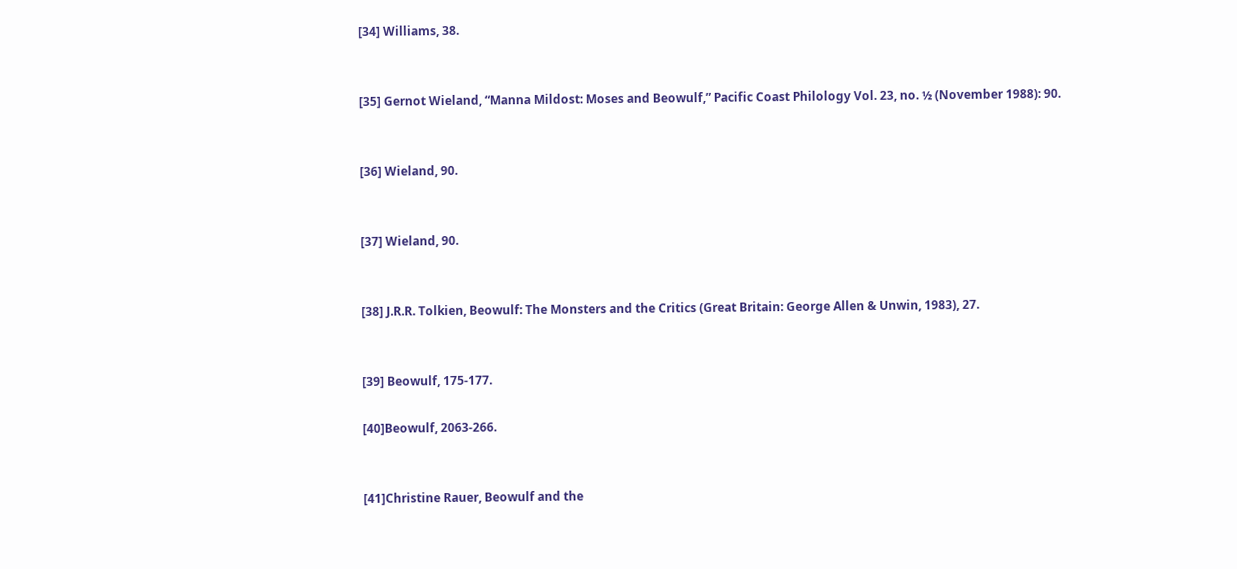[34] Williams, 38.


[35] Gernot Wieland, “Manna Mildost: Moses and Beowulf,” Pacific Coast Philology Vol. 23, no. ½ (November 1988): 90.


[36] Wieland, 90.


[37] Wieland, 90.


[38] J.R.R. Tolkien, Beowulf: The Monsters and the Critics (Great Britain: George Allen & Unwin, 1983), 27.


[39] Beowulf, 175-177.

[40]Beowulf, 2063-266.


[41]Christine Rauer, Beowulf and the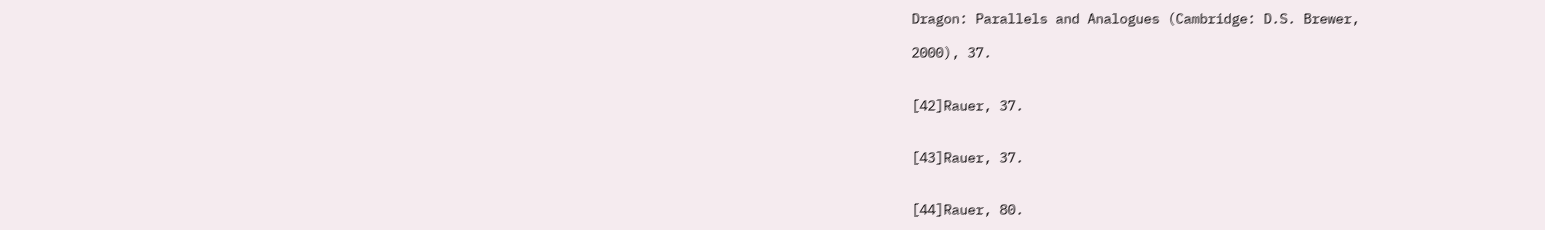Dragon: Parallels and Analogues (Cambridge: D.S. Brewer,

2000), 37.


[42]Rauer, 37.


[43]Rauer, 37.


[44]Rauer, 80.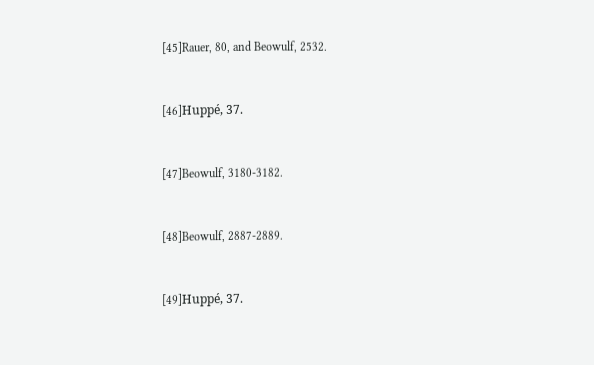[45]Rauer, 80, and Beowulf, 2532.


[46]Huppé, 37.


[47]Beowulf, 3180-3182.


[48]Beowulf, 2887-2889.


[49]Huppé, 37.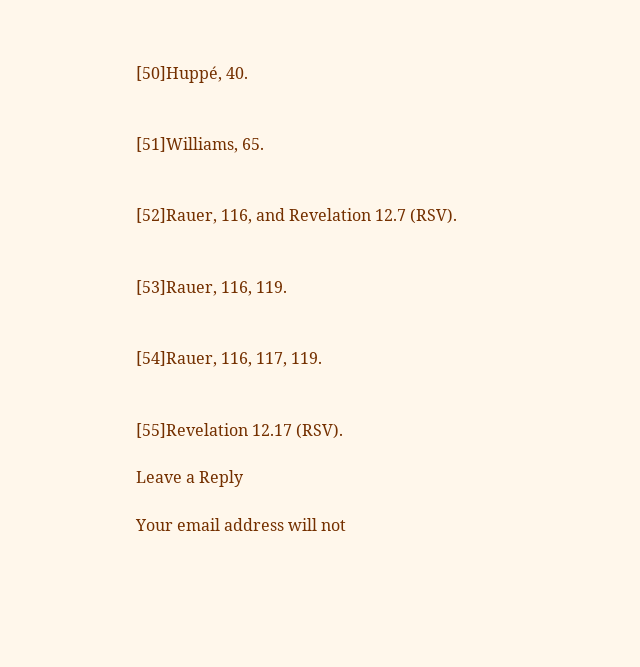[50]Huppé, 40.


[51]Williams, 65.


[52]Rauer, 116, and Revelation 12.7 (RSV).


[53]Rauer, 116, 119.


[54]Rauer, 116, 117, 119.


[55]Revelation 12.17 (RSV).

Leave a Reply

Your email address will not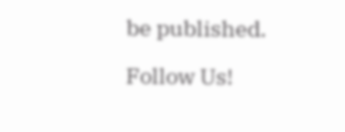be published.

Follow Us!